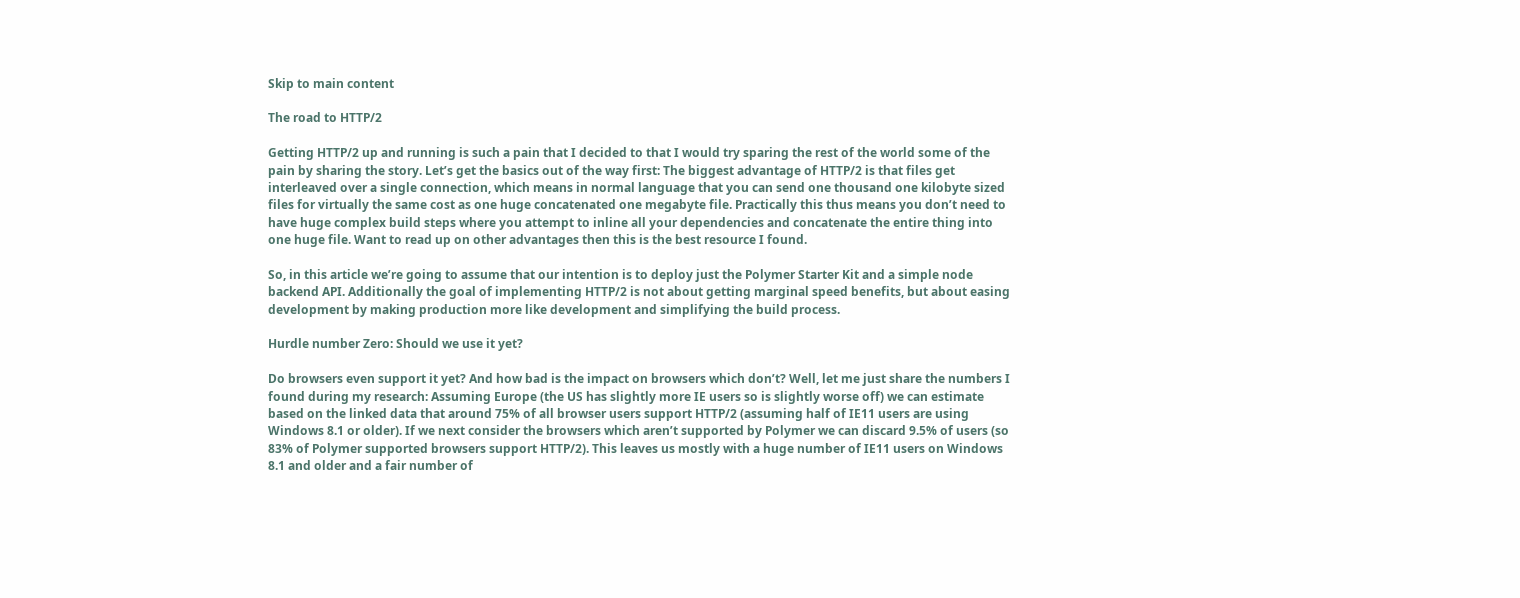Skip to main content

The road to HTTP/2

Getting HTTP/2 up and running is such a pain that I decided to that I would try sparing the rest of the world some of the pain by sharing the story. Let’s get the basics out of the way first: The biggest advantage of HTTP/2 is that files get interleaved over a single connection, which means in normal language that you can send one thousand one kilobyte sized files for virtually the same cost as one huge concatenated one megabyte file. Practically this thus means you don’t need to have huge complex build steps where you attempt to inline all your dependencies and concatenate the entire thing into one huge file. Want to read up on other advantages then this is the best resource I found.

So, in this article we’re going to assume that our intention is to deploy just the Polymer Starter Kit and a simple node backend API. Additionally the goal of implementing HTTP/2 is not about getting marginal speed benefits, but about easing development by making production more like development and simplifying the build process.

Hurdle number Zero: Should we use it yet?

Do browsers even support it yet? And how bad is the impact on browsers which don’t? Well, let me just share the numbers I found during my research: Assuming Europe (the US has slightly more IE users so is slightly worse off) we can estimate based on the linked data that around 75% of all browser users support HTTP/2 (assuming half of IE11 users are using Windows 8.1 or older). If we next consider the browsers which aren’t supported by Polymer we can discard 9.5% of users (so 83% of Polymer supported browsers support HTTP/2). This leaves us mostly with a huge number of IE11 users on Windows 8.1 and older and a fair number of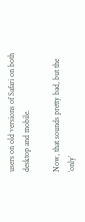users on old versions of Safari on both desktop and mobile.

Now, that sounds pretty bad, but the ‘only’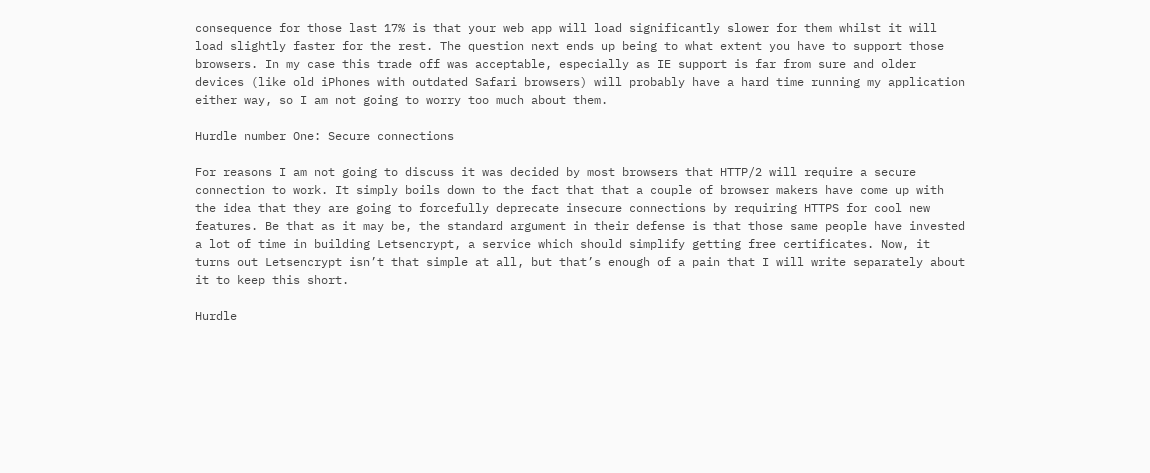consequence for those last 17% is that your web app will load significantly slower for them whilst it will load slightly faster for the rest. The question next ends up being to what extent you have to support those browsers. In my case this trade off was acceptable, especially as IE support is far from sure and older devices (like old iPhones with outdated Safari browsers) will probably have a hard time running my application either way, so I am not going to worry too much about them.

Hurdle number One: Secure connections

For reasons I am not going to discuss it was decided by most browsers that HTTP/2 will require a secure connection to work. It simply boils down to the fact that that a couple of browser makers have come up with the idea that they are going to forcefully deprecate insecure connections by requiring HTTPS for cool new features. Be that as it may be, the standard argument in their defense is that those same people have invested a lot of time in building Letsencrypt, a service which should simplify getting free certificates. Now, it turns out Letsencrypt isn’t that simple at all, but that’s enough of a pain that I will write separately about it to keep this short.

Hurdle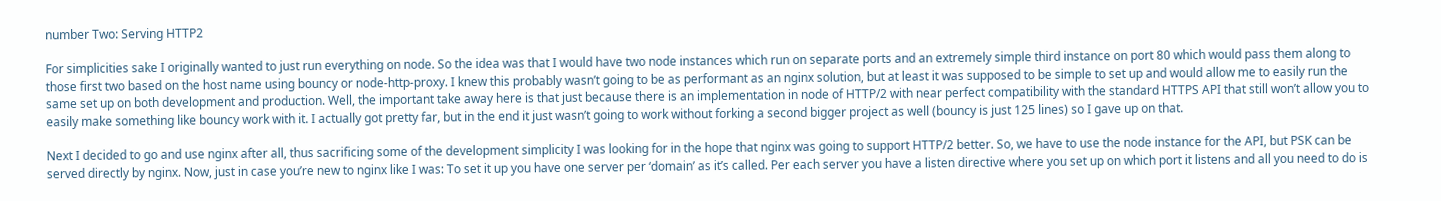number Two: Serving HTTP2

For simplicities sake I originally wanted to just run everything on node. So the idea was that I would have two node instances which run on separate ports and an extremely simple third instance on port 80 which would pass them along to those first two based on the host name using bouncy or node-http-proxy. I knew this probably wasn’t going to be as performant as an nginx solution, but at least it was supposed to be simple to set up and would allow me to easily run the same set up on both development and production. Well, the important take away here is that just because there is an implementation in node of HTTP/2 with near perfect compatibility with the standard HTTPS API that still won’t allow you to easily make something like bouncy work with it. I actually got pretty far, but in the end it just wasn’t going to work without forking a second bigger project as well (bouncy is just 125 lines) so I gave up on that.

Next I decided to go and use nginx after all, thus sacrificing some of the development simplicity I was looking for in the hope that nginx was going to support HTTP/2 better. So, we have to use the node instance for the API, but PSK can be served directly by nginx. Now, just in case you’re new to nginx like I was: To set it up you have one server per ‘domain’ as it’s called. Per each server you have a listen directive where you set up on which port it listens and all you need to do is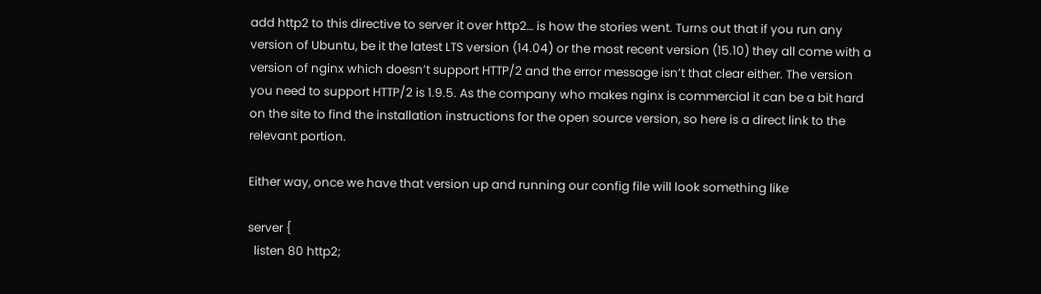add http2 to this directive to server it over http2… is how the stories went. Turns out that if you run any version of Ubuntu, be it the latest LTS version (14.04) or the most recent version (15.10) they all come with a version of nginx which doesn’t support HTTP/2 and the error message isn’t that clear either. The version you need to support HTTP/2 is 1.9.5. As the company who makes nginx is commercial it can be a bit hard on the site to find the installation instructions for the open source version, so here is a direct link to the relevant portion.

Either way, once we have that version up and running our config file will look something like

server {
  listen 80 http2;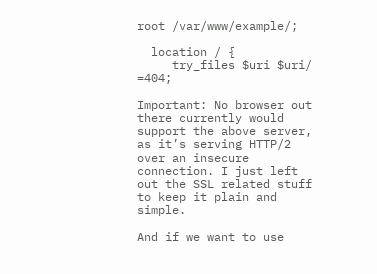root /var/www/example/;

  location / {
     try_files $uri $uri/ =404;

Important: No browser out there currently would support the above server, as it’s serving HTTP/2 over an insecure connection. I just left out the SSL related stuff to keep it plain and simple.

And if we want to use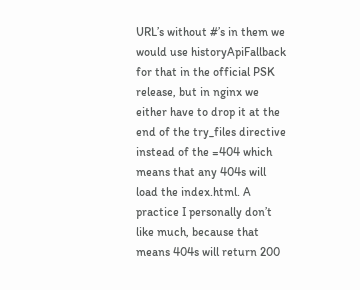URL’s without #’s in them we would use historyApiFallback for that in the official PSK release, but in nginx we either have to drop it at the end of the try_files directive instead of the =404 which means that any 404s will load the index.html. A practice I personally don’t like much, because that means 404s will return 200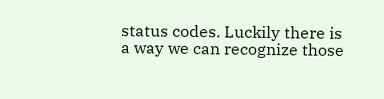status codes. Luckily there is a way we can recognize those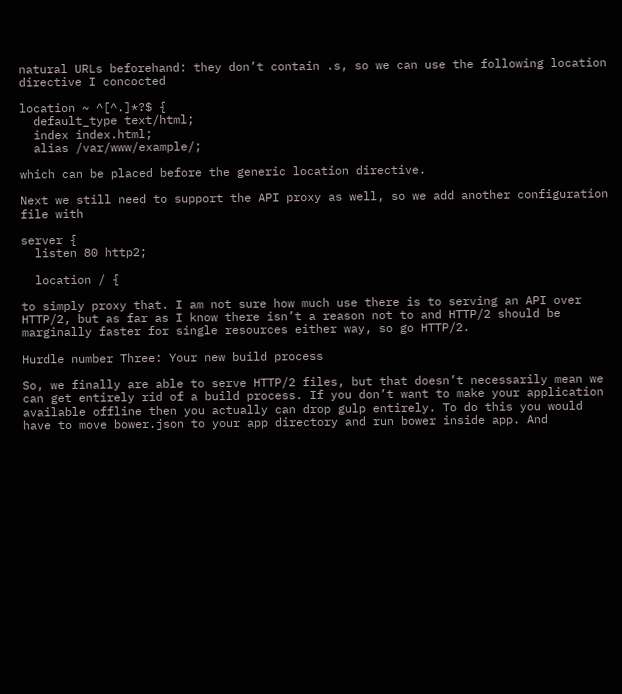natural URLs beforehand: they don’t contain .s, so we can use the following location directive I concocted

location ~ ^[^.]*?$ {
  default_type text/html;
  index index.html;
  alias /var/www/example/;

which can be placed before the generic location directive.

Next we still need to support the API proxy as well, so we add another configuration file with

server {
  listen 80 http2;

  location / {

to simply proxy that. I am not sure how much use there is to serving an API over HTTP/2, but as far as I know there isn’t a reason not to and HTTP/2 should be marginally faster for single resources either way, so go HTTP/2.

Hurdle number Three: Your new build process

So, we finally are able to serve HTTP/2 files, but that doesn’t necessarily mean we can get entirely rid of a build process. If you don’t want to make your application available offline then you actually can drop gulp entirely. To do this you would have to move bower.json to your app directory and run bower inside app. And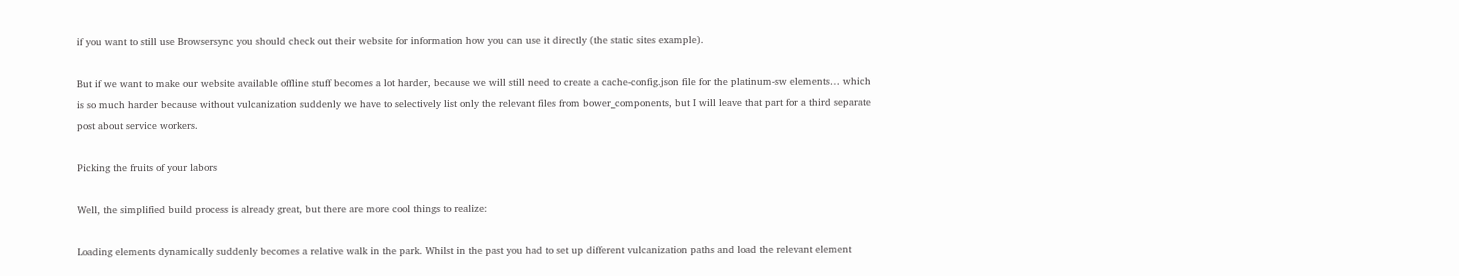if you want to still use Browsersync you should check out their website for information how you can use it directly (the static sites example).

But if we want to make our website available offline stuff becomes a lot harder, because we will still need to create a cache-config.json file for the platinum-sw elements… which is so much harder because without vulcanization suddenly we have to selectively list only the relevant files from bower_components, but I will leave that part for a third separate post about service workers.

Picking the fruits of your labors

Well, the simplified build process is already great, but there are more cool things to realize:

Loading elements dynamically suddenly becomes a relative walk in the park. Whilst in the past you had to set up different vulcanization paths and load the relevant element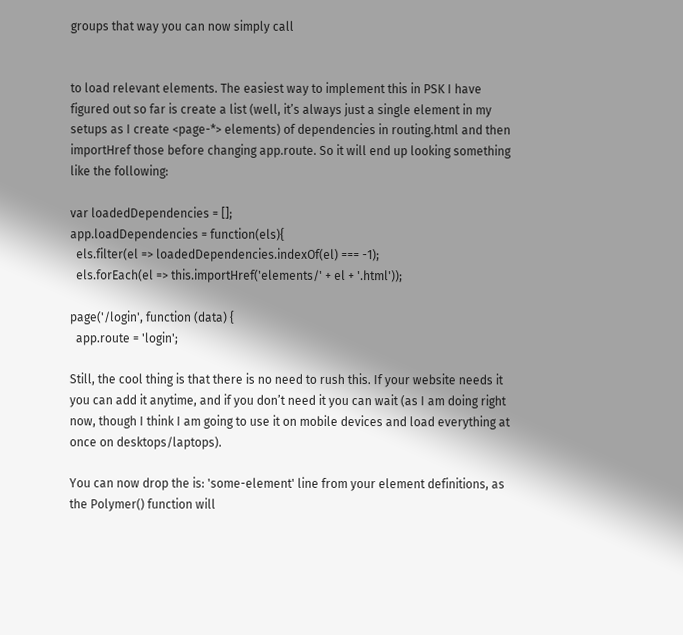groups that way you can now simply call


to load relevant elements. The easiest way to implement this in PSK I have figured out so far is create a list (well, it’s always just a single element in my setups as I create <page-*> elements) of dependencies in routing.html and then importHref those before changing app.route. So it will end up looking something like the following:

var loadedDependencies = [];
app.loadDependencies = function(els){
  els.filter(el => loadedDependencies.indexOf(el) === -1);
  els.forEach(el => this.importHref('elements/' + el + '.html'));

page('/login', function (data) {
  app.route = 'login';

Still, the cool thing is that there is no need to rush this. If your website needs it you can add it anytime, and if you don’t need it you can wait (as I am doing right now, though I think I am going to use it on mobile devices and load everything at once on desktops/laptops).

You can now drop the is: 'some-element' line from your element definitions, as the Polymer() function will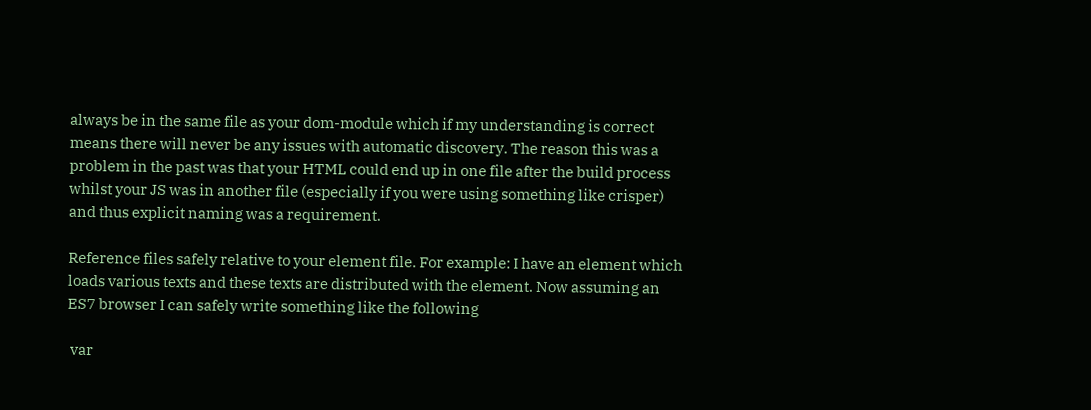always be in the same file as your dom-module which if my understanding is correct means there will never be any issues with automatic discovery. The reason this was a problem in the past was that your HTML could end up in one file after the build process whilst your JS was in another file (especially if you were using something like crisper) and thus explicit naming was a requirement.

Reference files safely relative to your element file. For example: I have an element which loads various texts and these texts are distributed with the element. Now assuming an ES7 browser I can safely write something like the following

 var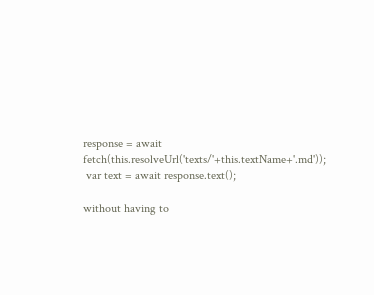response = await fetch(this.resolveUrl('texts/'+this.textName+'.md'));
 var text = await response.text();

without having to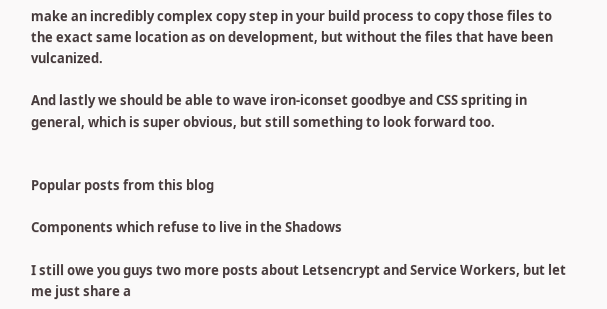make an incredibly complex copy step in your build process to copy those files to the exact same location as on development, but without the files that have been vulcanized.

And lastly we should be able to wave iron-iconset goodbye and CSS spriting in general, which is super obvious, but still something to look forward too.


Popular posts from this blog

Components which refuse to live in the Shadows

I still owe you guys two more posts about Letsencrypt and Service Workers, but let me just share a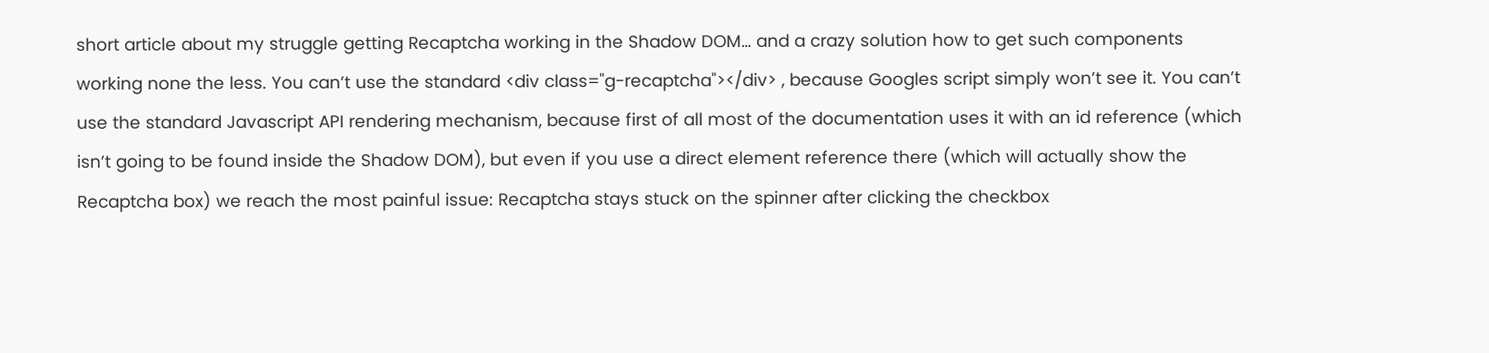short article about my struggle getting Recaptcha working in the Shadow DOM… and a crazy solution how to get such components working none the less. You can’t use the standard <div class="g-recaptcha"></div> , because Googles script simply won’t see it. You can’t use the standard Javascript API rendering mechanism, because first of all most of the documentation uses it with an id reference (which isn’t going to be found inside the Shadow DOM), but even if you use a direct element reference there (which will actually show the Recaptcha box) we reach the most painful issue: Recaptcha stays stuck on the spinner after clicking the checkbox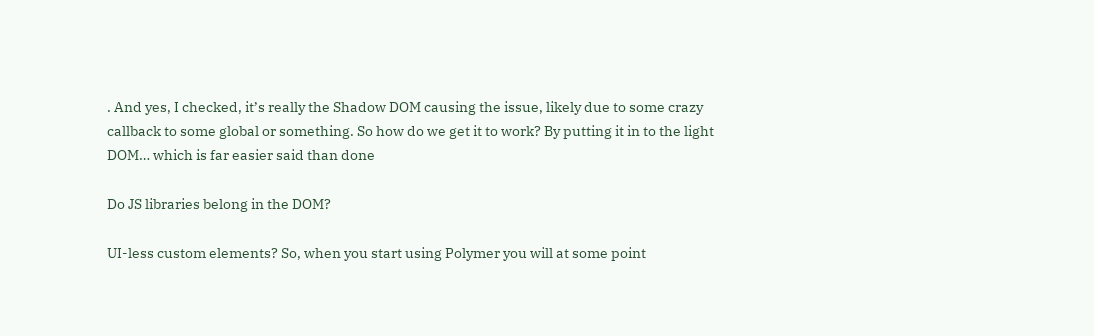. And yes, I checked, it’s really the Shadow DOM causing the issue, likely due to some crazy callback to some global or something. So how do we get it to work? By putting it in to the light DOM… which is far easier said than done

Do JS libraries belong in the DOM?

UI-less custom elements? So, when you start using Polymer you will at some point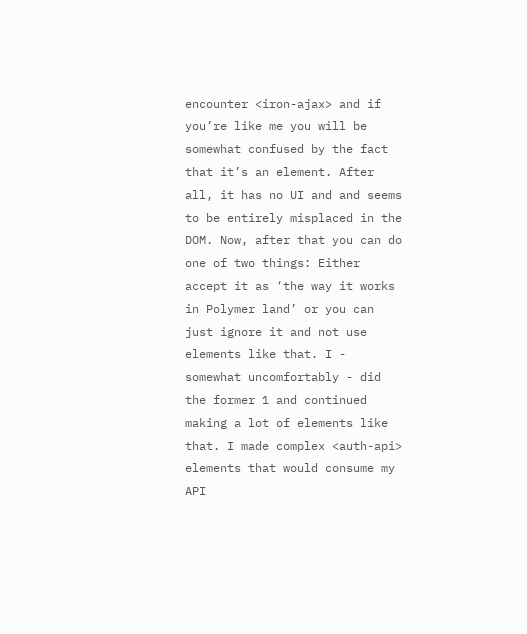encounter <iron-ajax> and if you’re like me you will be somewhat confused by the fact that it’s an element. After all, it has no UI and and seems to be entirely misplaced in the DOM. Now, after that you can do one of two things: Either accept it as ‘the way it works in Polymer land’ or you can just ignore it and not use elements like that. I - somewhat uncomfortably - did the former 1 and continued making a lot of elements like that. I made complex <auth-api> elements that would consume my API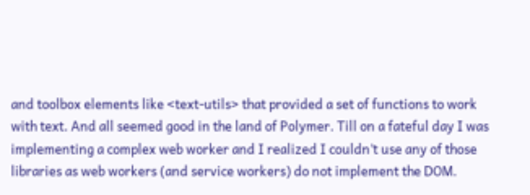and toolbox elements like <text-utils> that provided a set of functions to work with text. And all seemed good in the land of Polymer. Till on a fateful day I was implementing a complex web worker and I realized I couldn’t use any of those libraries as web workers (and service workers) do not implement the DOM.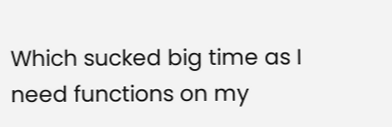Which sucked big time as I need functions on my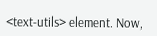<text-utils> element. Now,